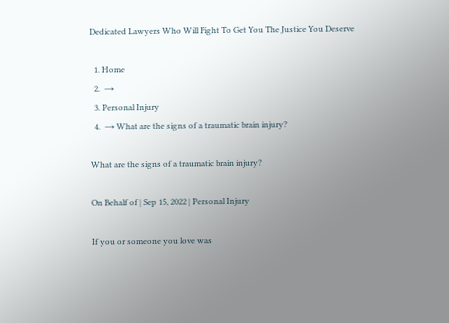Dedicated Lawyers Who Will Fight To Get You The Justice You Deserve

  1. Home
  2.  →
  3. Personal Injury
  4.  → What are the signs of a traumatic brain injury?

What are the signs of a traumatic brain injury?

On Behalf of | Sep 15, 2022 | Personal Injury

If you or someone you love was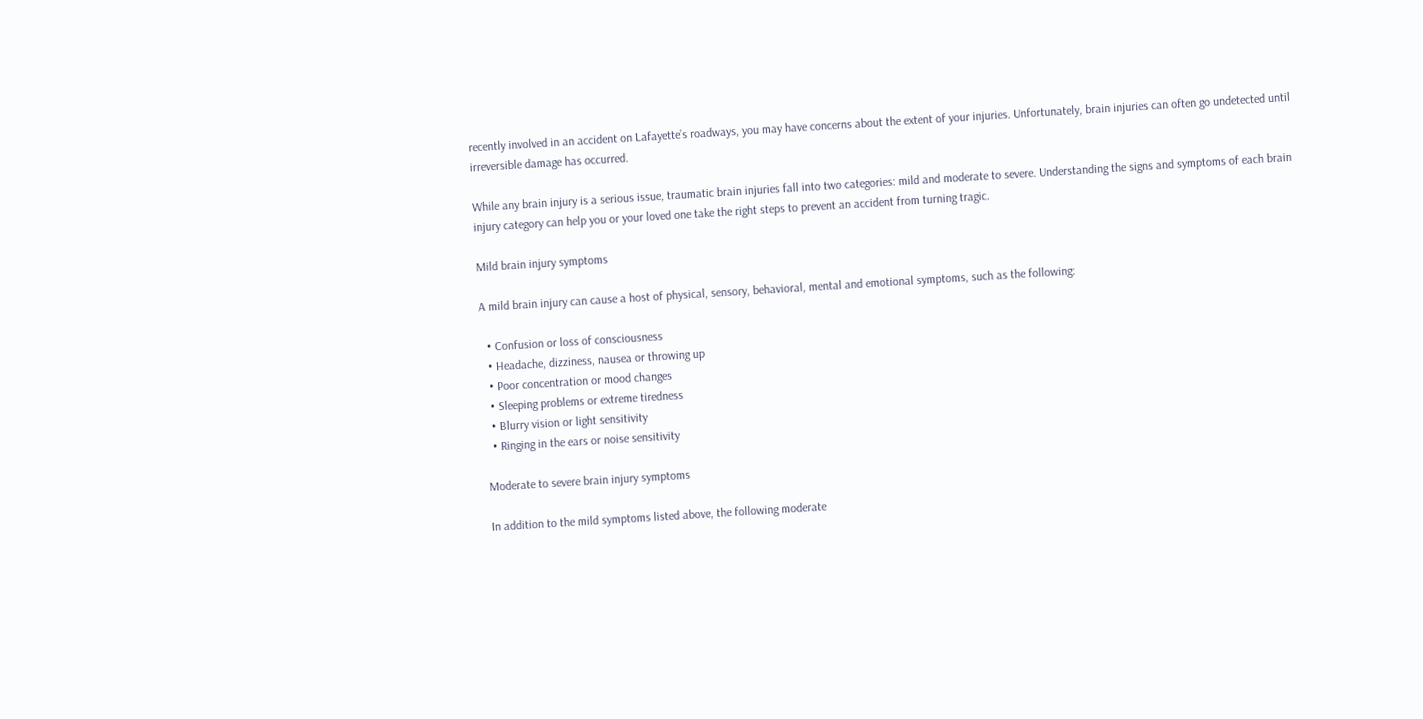recently involved in an accident on Lafayette’s roadways, you may have concerns about the extent of your injuries. Unfortunately, brain injuries can often go undetected until irreversible damage has occurred.

While any brain injury is a serious issue, traumatic brain injuries fall into two categories: mild and moderate to severe. Understanding the signs and symptoms of each brain injury category can help you or your loved one take the right steps to prevent an accident from turning tragic.

Mild brain injury symptoms

A mild brain injury can cause a host of physical, sensory, behavioral, mental and emotional symptoms, such as the following:

  • Confusion or loss of consciousness
  • Headache, dizziness, nausea or throwing up
  • Poor concentration or mood changes
  • Sleeping problems or extreme tiredness
  • Blurry vision or light sensitivity
  • Ringing in the ears or noise sensitivity

Moderate to severe brain injury symptoms

In addition to the mild symptoms listed above, the following moderate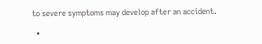to severe symptoms may develop after an accident.

  •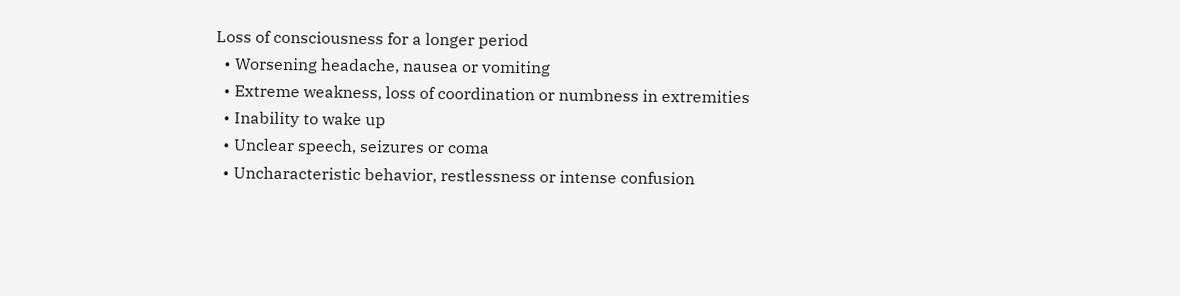Loss of consciousness for a longer period
  • Worsening headache, nausea or vomiting
  • Extreme weakness, loss of coordination or numbness in extremities
  • Inability to wake up
  • Unclear speech, seizures or coma
  • Uncharacteristic behavior, restlessness or intense confusion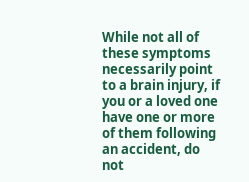While not all of these symptoms necessarily point to a brain injury, if you or a loved one have one or more of them following an accident, do not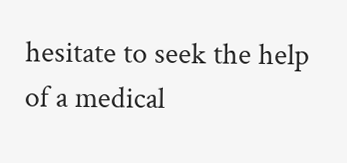hesitate to seek the help of a medical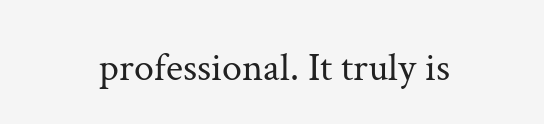professional. It truly is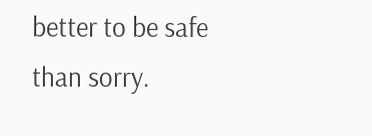better to be safe than sorry.